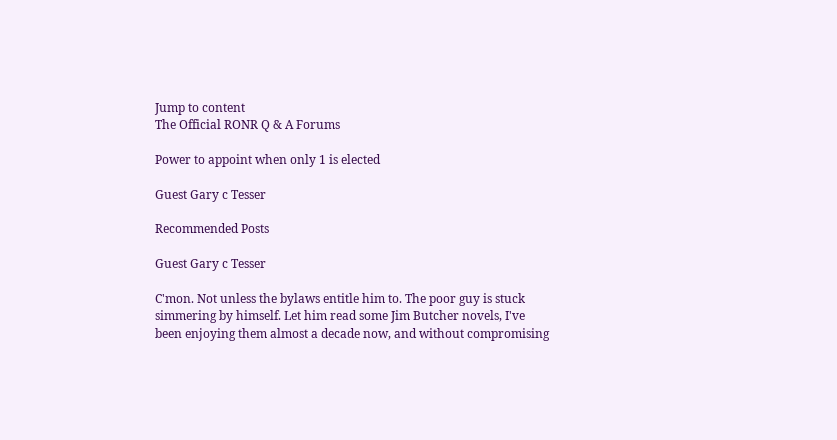Jump to content
The Official RONR Q & A Forums

Power to appoint when only 1 is elected

Guest Gary c Tesser

Recommended Posts

Guest Gary c Tesser

C'mon. Not unless the bylaws entitle him to. The poor guy is stuck simmering by himself. Let him read some Jim Butcher novels, I've been enjoying them almost a decade now, and without compromising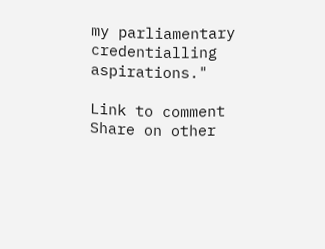my parliamentary credentialling aspirations."

Link to comment
Share on other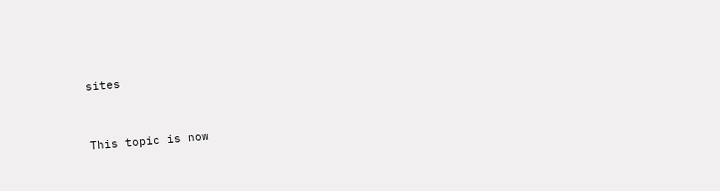sites


This topic is now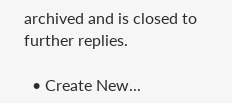archived and is closed to further replies.

  • Create New...